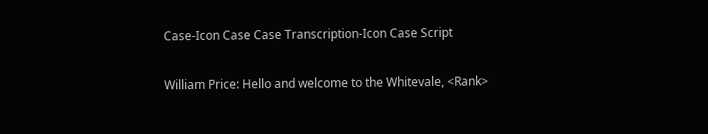Case-Icon Case Case Transcription-Icon Case Script

William Price: Hello and welcome to the Whitevale, <Rank>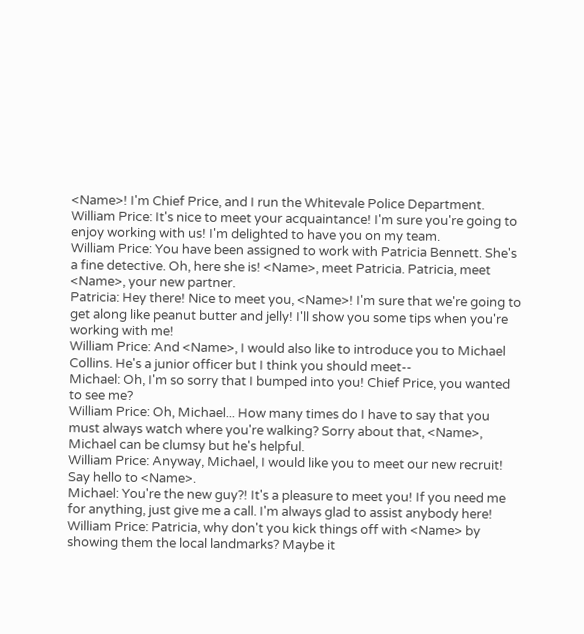<Name>! I'm Chief Price, and I run the Whitevale Police Department.
William Price: It's nice to meet your acquaintance! I'm sure you're going to enjoy working with us! I'm delighted to have you on my team.
William Price: You have been assigned to work with Patricia Bennett. She's a fine detective. Oh, here she is! <Name>, meet Patricia. Patricia, meet <Name>, your new partner.
Patricia: Hey there! Nice to meet you, <Name>! I'm sure that we're going to get along like peanut butter and jelly! I'll show you some tips when you're working with me!
William Price: And <Name>, I would also like to introduce you to Michael Collins. He's a junior officer but I think you should meet--
Michael: Oh, I'm so sorry that I bumped into you! Chief Price, you wanted to see me?
William Price: Oh, Michael... How many times do I have to say that you must always watch where you're walking? Sorry about that, <Name>, Michael can be clumsy but he's helpful.
William Price: Anyway, Michael, I would like you to meet our new recruit! Say hello to <Name>.
Michael: You're the new guy?! It's a pleasure to meet you! If you need me for anything, just give me a call. I'm always glad to assist anybody here!
William Price: Patricia, why don't you kick things off with <Name> by showing them the local landmarks? Maybe it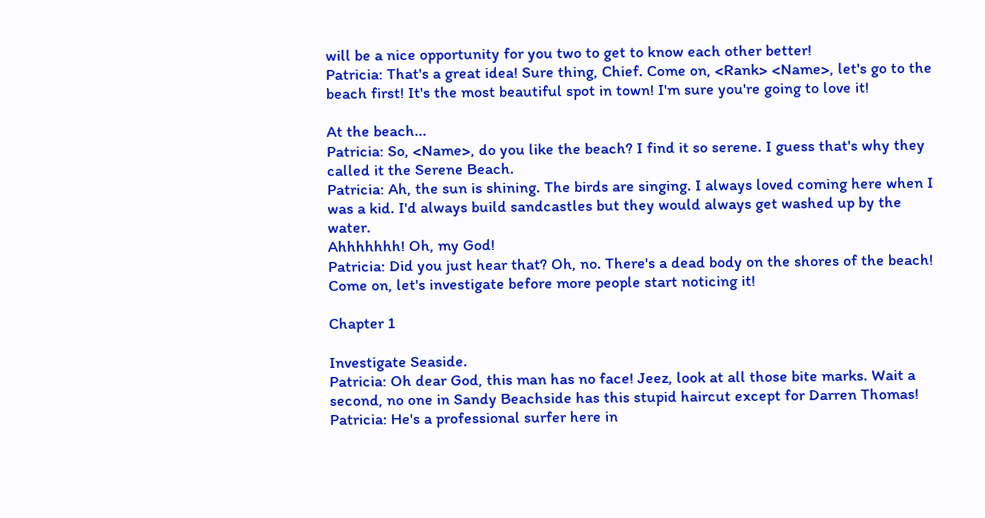will be a nice opportunity for you two to get to know each other better!
Patricia: That's a great idea! Sure thing, Chief. Come on, <Rank> <Name>, let's go to the beach first! It's the most beautiful spot in town! I'm sure you're going to love it!

At the beach...
Patricia: So, <Name>, do you like the beach? I find it so serene. I guess that's why they called it the Serene Beach.
Patricia: Ah, the sun is shining. The birds are singing. I always loved coming here when I was a kid. I'd always build sandcastles but they would always get washed up by the water.
Ahhhhhhh! Oh, my God!
Patricia: Did you just hear that? Oh, no. There's a dead body on the shores of the beach! Come on, let's investigate before more people start noticing it!

Chapter 1

Investigate Seaside.
Patricia: Oh dear God, this man has no face! Jeez, look at all those bite marks. Wait a second, no one in Sandy Beachside has this stupid haircut except for Darren Thomas!
Patricia: He's a professional surfer here in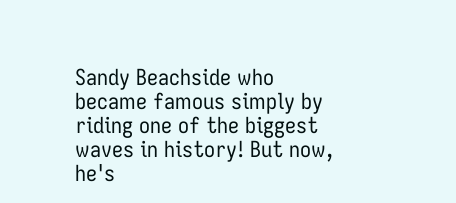Sandy Beachside who became famous simply by riding one of the biggest waves in history! But now, he's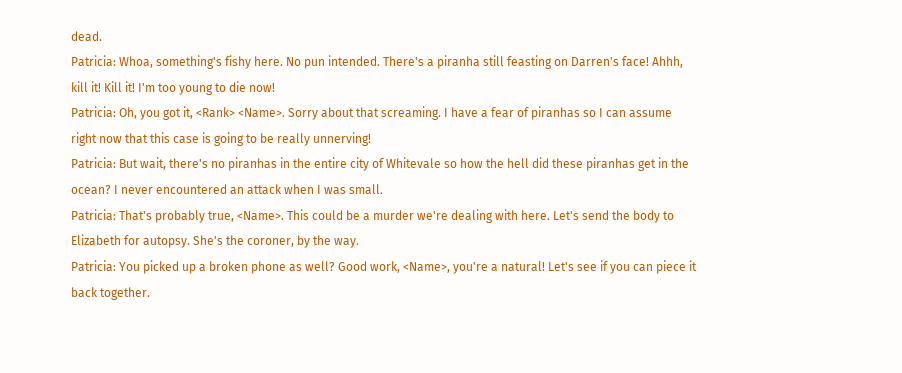dead.
Patricia: Whoa, something's fishy here. No pun intended. There's a piranha still feasting on Darren's face! Ahhh, kill it! Kill it! I'm too young to die now!
Patricia: Oh, you got it, <Rank> <Name>. Sorry about that screaming. I have a fear of piranhas so I can assume right now that this case is going to be really unnerving!
Patricia: But wait, there's no piranhas in the entire city of Whitevale so how the hell did these piranhas get in the ocean? I never encountered an attack when I was small.
Patricia: That's probably true, <Name>. This could be a murder we're dealing with here. Let's send the body to Elizabeth for autopsy. She's the coroner, by the way.
Patricia: You picked up a broken phone as well? Good work, <Name>, you're a natural! Let's see if you can piece it back together.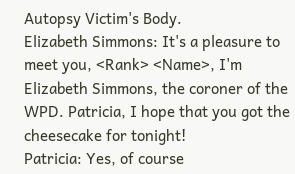Autopsy Victim's Body.
Elizabeth Simmons: It's a pleasure to meet you, <Rank> <Name>, I'm Elizabeth Simmons, the coroner of the WPD. Patricia, I hope that you got the cheesecake for tonight!
Patricia: Yes, of course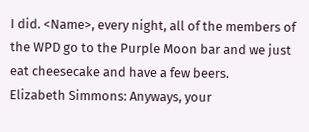I did. <Name>, every night, all of the members of the WPD go to the Purple Moon bar and we just eat cheesecake and have a few beers.
Elizabeth Simmons: Anyways, your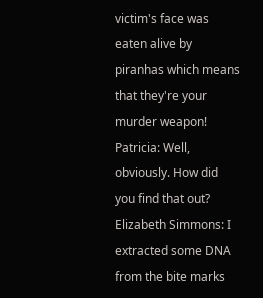victim's face was eaten alive by piranhas which means that they're your murder weapon!
Patricia: Well, obviously. How did you find that out?
Elizabeth Simmons: I extracted some DNA from the bite marks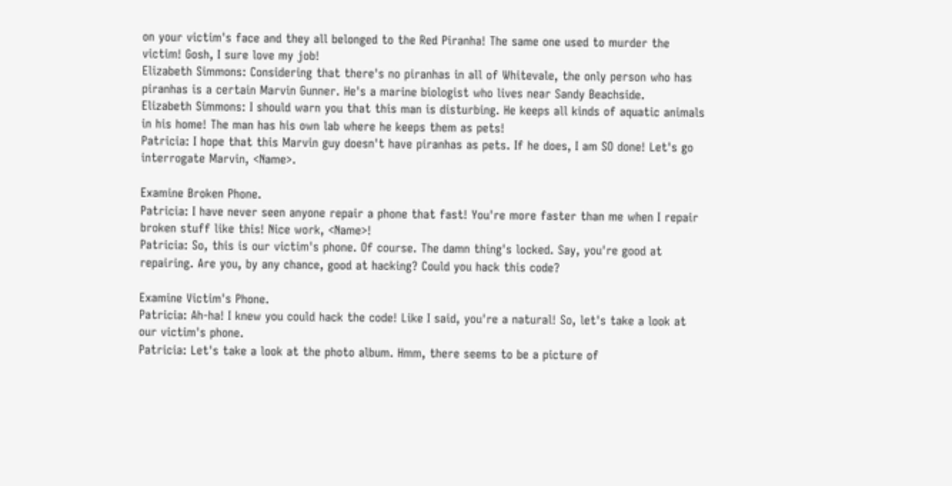on your victim's face and they all belonged to the Red Piranha! The same one used to murder the victim! Gosh, I sure love my job!
Elizabeth Simmons: Considering that there's no piranhas in all of Whitevale, the only person who has piranhas is a certain Marvin Gunner. He's a marine biologist who lives near Sandy Beachside.
Elizabeth Simmons: I should warn you that this man is disturbing. He keeps all kinds of aquatic animals in his home! The man has his own lab where he keeps them as pets!
Patricia: I hope that this Marvin guy doesn't have piranhas as pets. If he does, I am SO done! Let's go interrogate Marvin, <Name>.

Examine Broken Phone.
Patricia: I have never seen anyone repair a phone that fast! You're more faster than me when I repair broken stuff like this! Nice work, <Name>!
Patricia: So, this is our victim's phone. Of course. The damn thing's locked. Say, you're good at repairing. Are you, by any chance, good at hacking? Could you hack this code?

Examine Victim's Phone.
Patricia: Ah-ha! I knew you could hack the code! Like I said, you're a natural! So, let's take a look at our victim's phone.
Patricia: Let's take a look at the photo album. Hmm, there seems to be a picture of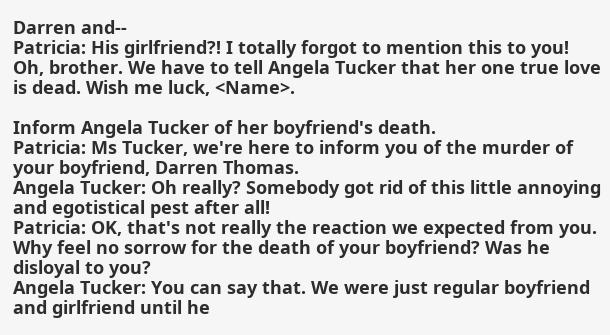Darren and--
Patricia: His girlfriend?! I totally forgot to mention this to you! Oh, brother. We have to tell Angela Tucker that her one true love is dead. Wish me luck, <Name>.

Inform Angela Tucker of her boyfriend's death.
Patricia: Ms Tucker, we're here to inform you of the murder of your boyfriend, Darren Thomas.
Angela Tucker: Oh really? Somebody got rid of this little annoying and egotistical pest after all!
Patricia: OK, that's not really the reaction we expected from you. Why feel no sorrow for the death of your boyfriend? Was he disloyal to you?
Angela Tucker: You can say that. We were just regular boyfriend and girlfriend until he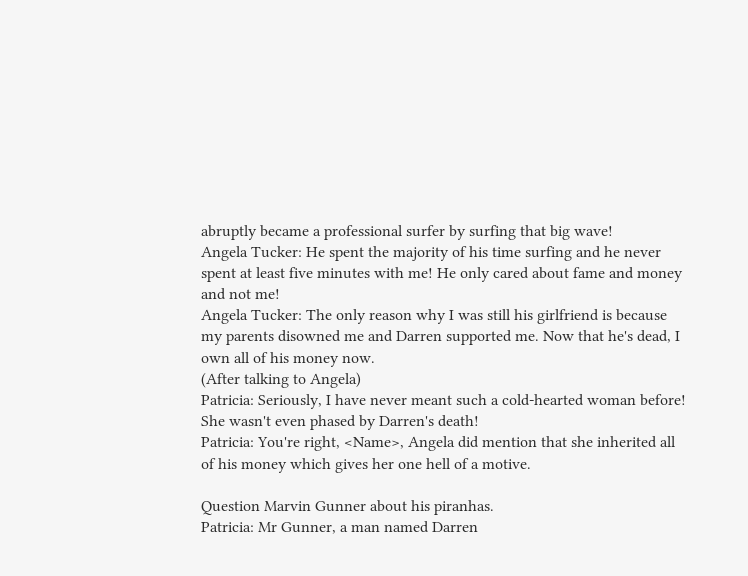abruptly became a professional surfer by surfing that big wave!
Angela Tucker: He spent the majority of his time surfing and he never spent at least five minutes with me! He only cared about fame and money and not me!
Angela Tucker: The only reason why I was still his girlfriend is because my parents disowned me and Darren supported me. Now that he's dead, I own all of his money now.
(After talking to Angela)
Patricia: Seriously, I have never meant such a cold-hearted woman before! She wasn't even phased by Darren's death!
Patricia: You're right, <Name>, Angela did mention that she inherited all of his money which gives her one hell of a motive.

Question Marvin Gunner about his piranhas.
Patricia: Mr Gunner, a man named Darren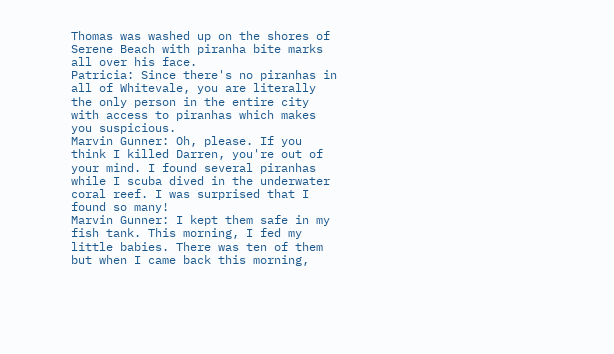Thomas was washed up on the shores of Serene Beach with piranha bite marks all over his face.
Patricia: Since there's no piranhas in all of Whitevale, you are literally the only person in the entire city with access to piranhas which makes you suspicious.
Marvin Gunner: Oh, please. If you think I killed Darren, you're out of your mind. I found several piranhas while I scuba dived in the underwater coral reef. I was surprised that I found so many!
Marvin Gunner: I kept them safe in my fish tank. This morning, I fed my little babies. There was ten of them but when I came back this morning,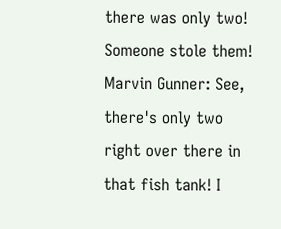there was only two! Someone stole them!
Marvin Gunner: See, there's only two right over there in that fish tank! I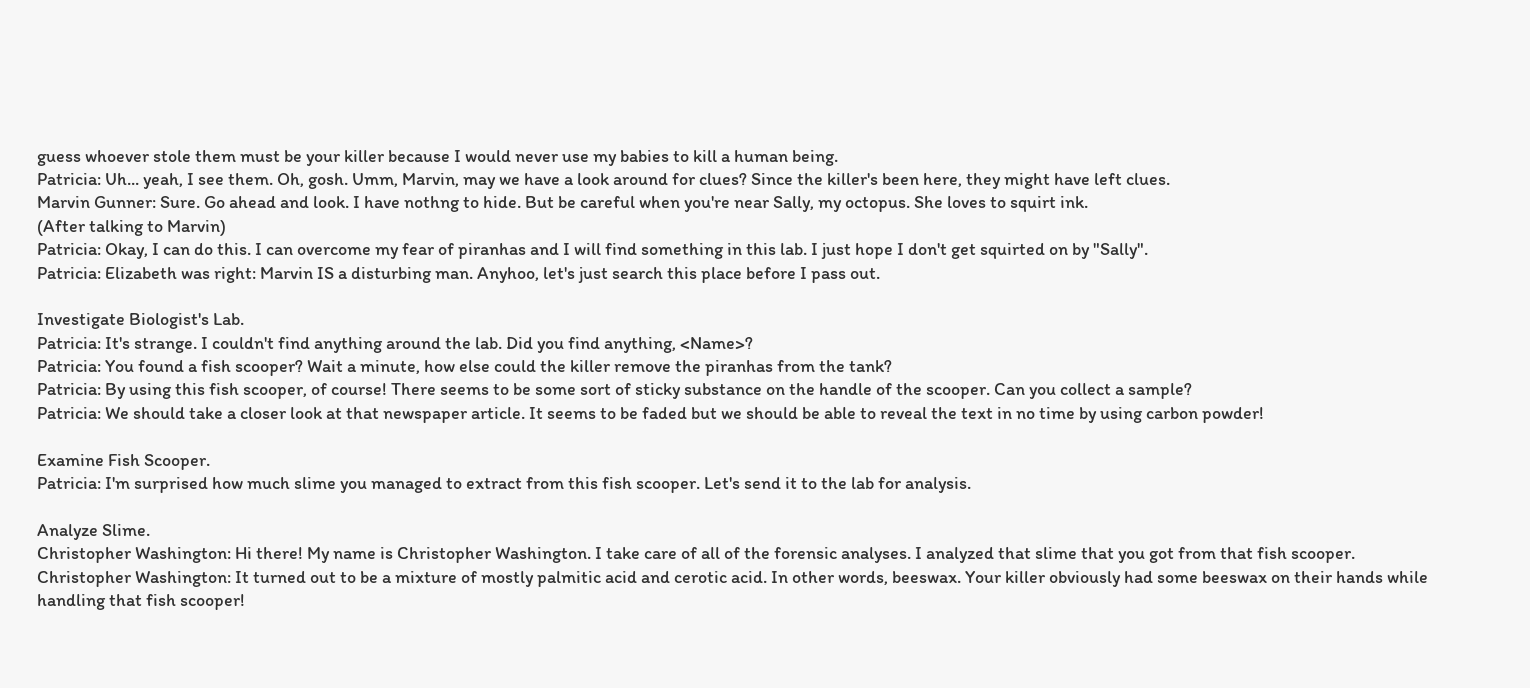guess whoever stole them must be your killer because I would never use my babies to kill a human being.
Patricia: Uh... yeah, I see them. Oh, gosh. Umm, Marvin, may we have a look around for clues? Since the killer's been here, they might have left clues.
Marvin Gunner: Sure. Go ahead and look. I have nothng to hide. But be careful when you're near Sally, my octopus. She loves to squirt ink.
(After talking to Marvin)
Patricia: Okay, I can do this. I can overcome my fear of piranhas and I will find something in this lab. I just hope I don't get squirted on by "Sally".
Patricia: Elizabeth was right: Marvin IS a disturbing man. Anyhoo, let's just search this place before I pass out.

Investigate Biologist's Lab.
Patricia: It's strange. I couldn't find anything around the lab. Did you find anything, <Name>?
Patricia: You found a fish scooper? Wait a minute, how else could the killer remove the piranhas from the tank?
Patricia: By using this fish scooper, of course! There seems to be some sort of sticky substance on the handle of the scooper. Can you collect a sample?
Patricia: We should take a closer look at that newspaper article. It seems to be faded but we should be able to reveal the text in no time by using carbon powder!

Examine Fish Scooper.
Patricia: I'm surprised how much slime you managed to extract from this fish scooper. Let's send it to the lab for analysis.

Analyze Slime.
Christopher Washington: Hi there! My name is Christopher Washington. I take care of all of the forensic analyses. I analyzed that slime that you got from that fish scooper.
Christopher Washington: It turned out to be a mixture of mostly palmitic acid and cerotic acid. In other words, beeswax. Your killer obviously had some beeswax on their hands while handling that fish scooper!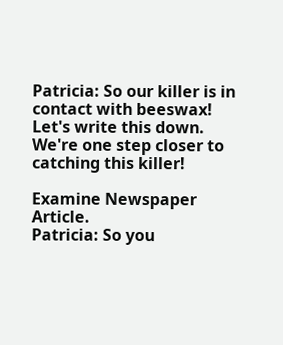Patricia: So our killer is in contact with beeswax! Let's write this down. We're one step closer to catching this killer!

Examine Newspaper Article.
Patricia: So you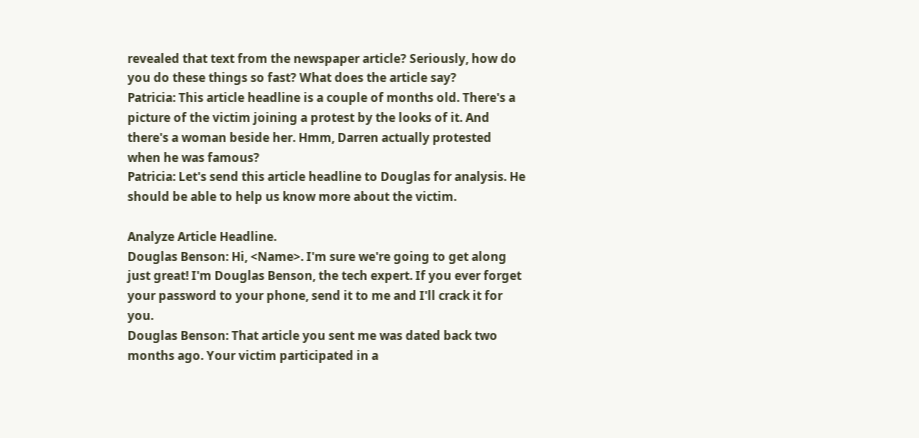revealed that text from the newspaper article? Seriously, how do you do these things so fast? What does the article say?
Patricia: This article headline is a couple of months old. There's a picture of the victim joining a protest by the looks of it. And there's a woman beside her. Hmm, Darren actually protested when he was famous?
Patricia: Let's send this article headline to Douglas for analysis. He should be able to help us know more about the victim.

Analyze Article Headline.
Douglas Benson: Hi, <Name>. I'm sure we're going to get along just great! I'm Douglas Benson, the tech expert. If you ever forget your password to your phone, send it to me and I'll crack it for you.
Douglas Benson: That article you sent me was dated back two months ago. Your victim participated in a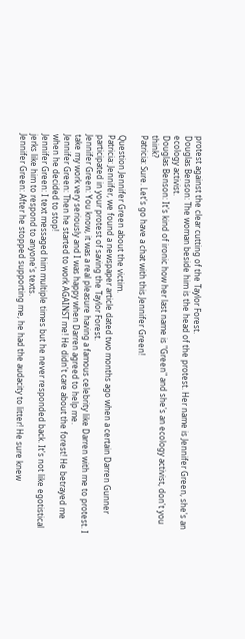protest against the clear cutting of the Taylor Forest.
Douglas Benson: The woman beside him is the head of the protest. Her name is Jennifer Green, she's an ecology activist.
Douglas Benson: It's kind of ironic how her last name is "Green" and she's an ecology activist, don't you think?
Patricia: Sure. Let's go have a chat with this Jennifer Green!

Question Jennifer Green about the victim.
Patricia: Jennifer, we found a newspaper article dated two months ago when a certain Darren Gunner participated in your protest of saving the Taylor Forest.
Jennifer Green: You know, it was a real pleasure having a famous celebrity like Darren with me to protest. I take my work very seriously and I was happy when Darren agreed to help me.
Jennifer Green: Then he started to work AGAINST me! He didn't care about the forest! He betrayed me when he decided to stop!
Jennifer Green: I text messaged him multiple times but he never responded back. It's not like egotistical jerks like him to respond to anyone's texts.
Jennifer Green: After he stopped supporting me, he had the audacity to litter! He sure knew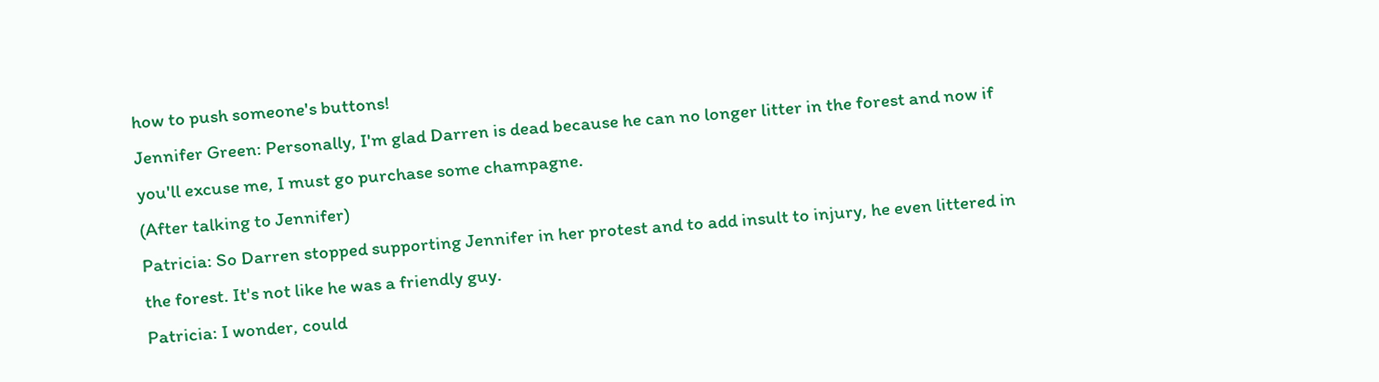how to push someone's buttons!
Jennifer Green: Personally, I'm glad Darren is dead because he can no longer litter in the forest and now if you'll excuse me, I must go purchase some champagne.
(After talking to Jennifer)
Patricia: So Darren stopped supporting Jennifer in her protest and to add insult to injury, he even littered in the forest. It's not like he was a friendly guy.
Patricia: I wonder, could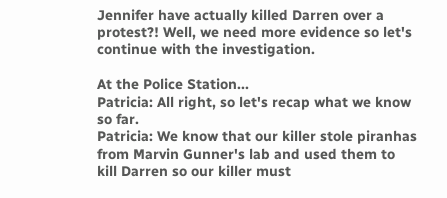Jennifer have actually killed Darren over a protest?! Well, we need more evidence so let's continue with the investigation.

At the Police Station...
Patricia: All right, so let's recap what we know so far.
Patricia: We know that our killer stole piranhas from Marvin Gunner's lab and used them to kill Darren so our killer must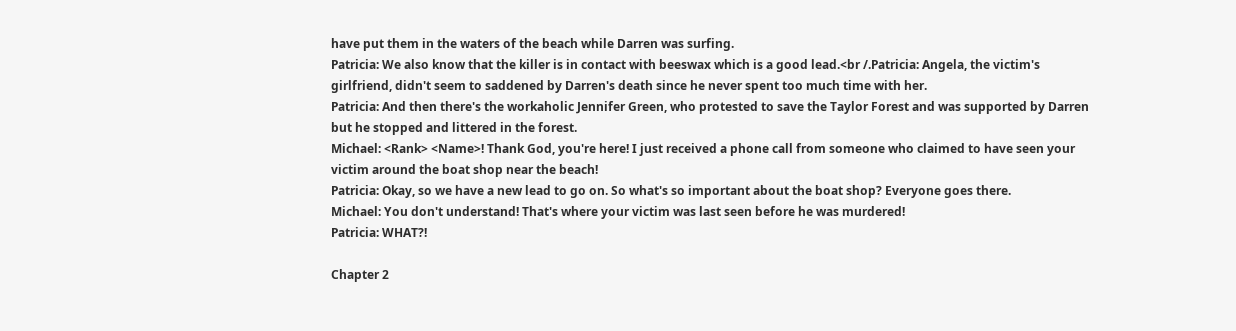have put them in the waters of the beach while Darren was surfing.
Patricia: We also know that the killer is in contact with beeswax which is a good lead.<br /.Patricia: Angela, the victim's girlfriend, didn't seem to saddened by Darren's death since he never spent too much time with her.
Patricia: And then there's the workaholic Jennifer Green, who protested to save the Taylor Forest and was supported by Darren but he stopped and littered in the forest.
Michael: <Rank> <Name>! Thank God, you're here! I just received a phone call from someone who claimed to have seen your victim around the boat shop near the beach!
Patricia: Okay, so we have a new lead to go on. So what's so important about the boat shop? Everyone goes there.
Michael: You don't understand! That's where your victim was last seen before he was murdered!
Patricia: WHAT?!

Chapter 2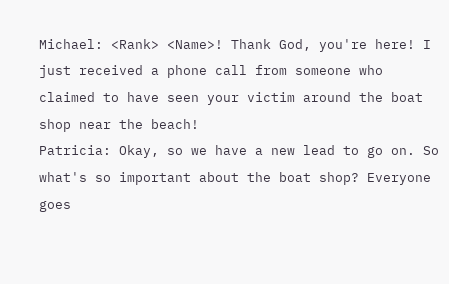Michael: <Rank> <Name>! Thank God, you're here! I just received a phone call from someone who claimed to have seen your victim around the boat shop near the beach!
Patricia: Okay, so we have a new lead to go on. So what's so important about the boat shop? Everyone goes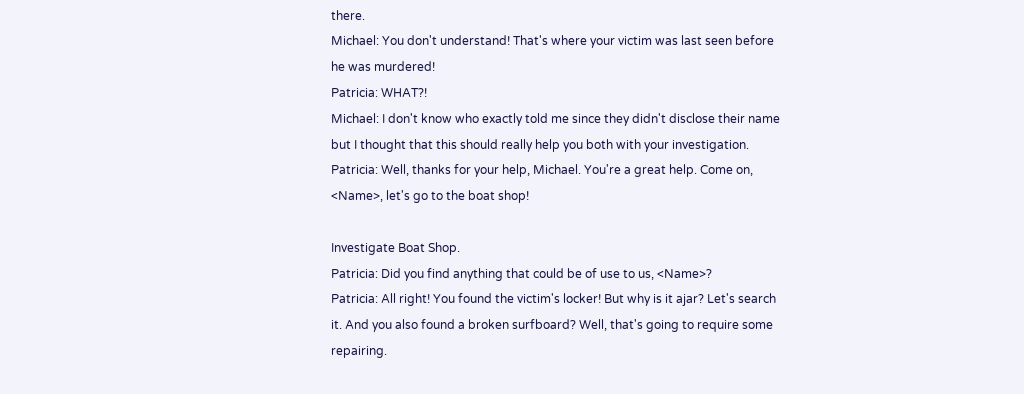there.
Michael: You don't understand! That's where your victim was last seen before he was murdered!
Patricia: WHAT?!
Michael: I don't know who exactly told me since they didn't disclose their name but I thought that this should really help you both with your investigation.
Patricia: Well, thanks for your help, Michael. You're a great help. Come on, <Name>, let's go to the boat shop!

Investigate Boat Shop.
Patricia: Did you find anything that could be of use to us, <Name>?
Patricia: All right! You found the victim's locker! But why is it ajar? Let's search it. And you also found a broken surfboard? Well, that's going to require some repairing.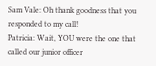Sam Vale: Oh thank goodness that you responded to my call!
Patricia: Wait, YOU were the one that called our junior officer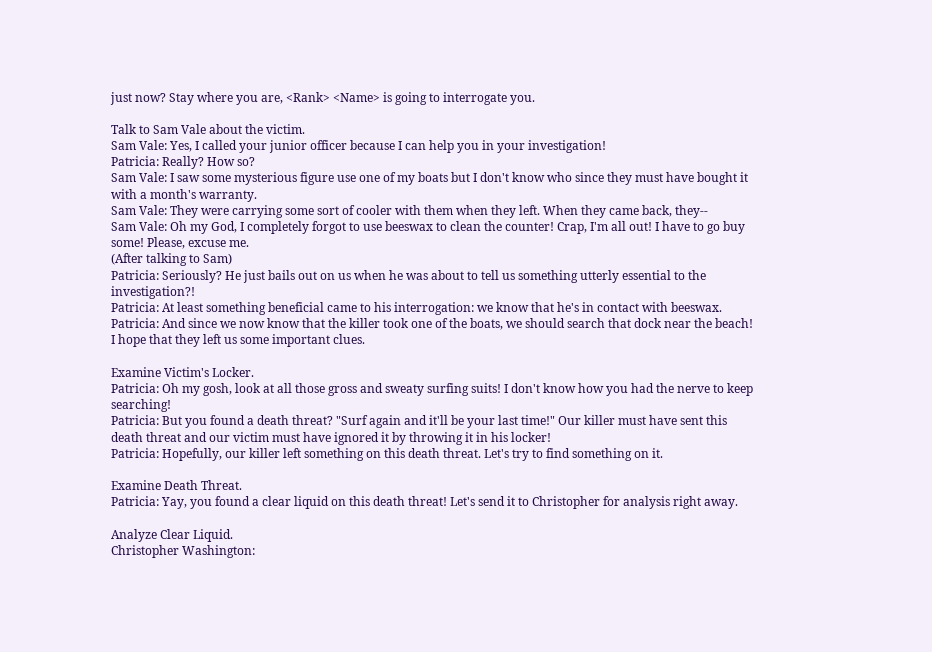just now? Stay where you are, <Rank> <Name> is going to interrogate you.

Talk to Sam Vale about the victim.
Sam Vale: Yes, I called your junior officer because I can help you in your investigation!
Patricia: Really? How so?
Sam Vale: I saw some mysterious figure use one of my boats but I don't know who since they must have bought it with a month's warranty.
Sam Vale: They were carrying some sort of cooler with them when they left. When they came back, they--
Sam Vale: Oh my God, I completely forgot to use beeswax to clean the counter! Crap, I'm all out! I have to go buy some! Please, excuse me.
(After talking to Sam)
Patricia: Seriously? He just bails out on us when he was about to tell us something utterly essential to the investigation?!
Patricia: At least something beneficial came to his interrogation: we know that he's in contact with beeswax.
Patricia: And since we now know that the killer took one of the boats, we should search that dock near the beach! I hope that they left us some important clues.

Examine Victim's Locker.
Patricia: Oh my gosh, look at all those gross and sweaty surfing suits! I don't know how you had the nerve to keep searching!
Patricia: But you found a death threat? "Surf again and it'll be your last time!" Our killer must have sent this death threat and our victim must have ignored it by throwing it in his locker!
Patricia: Hopefully, our killer left something on this death threat. Let's try to find something on it.

Examine Death Threat.
Patricia: Yay, you found a clear liquid on this death threat! Let's send it to Christopher for analysis right away.

Analyze Clear Liquid.
Christopher Washington: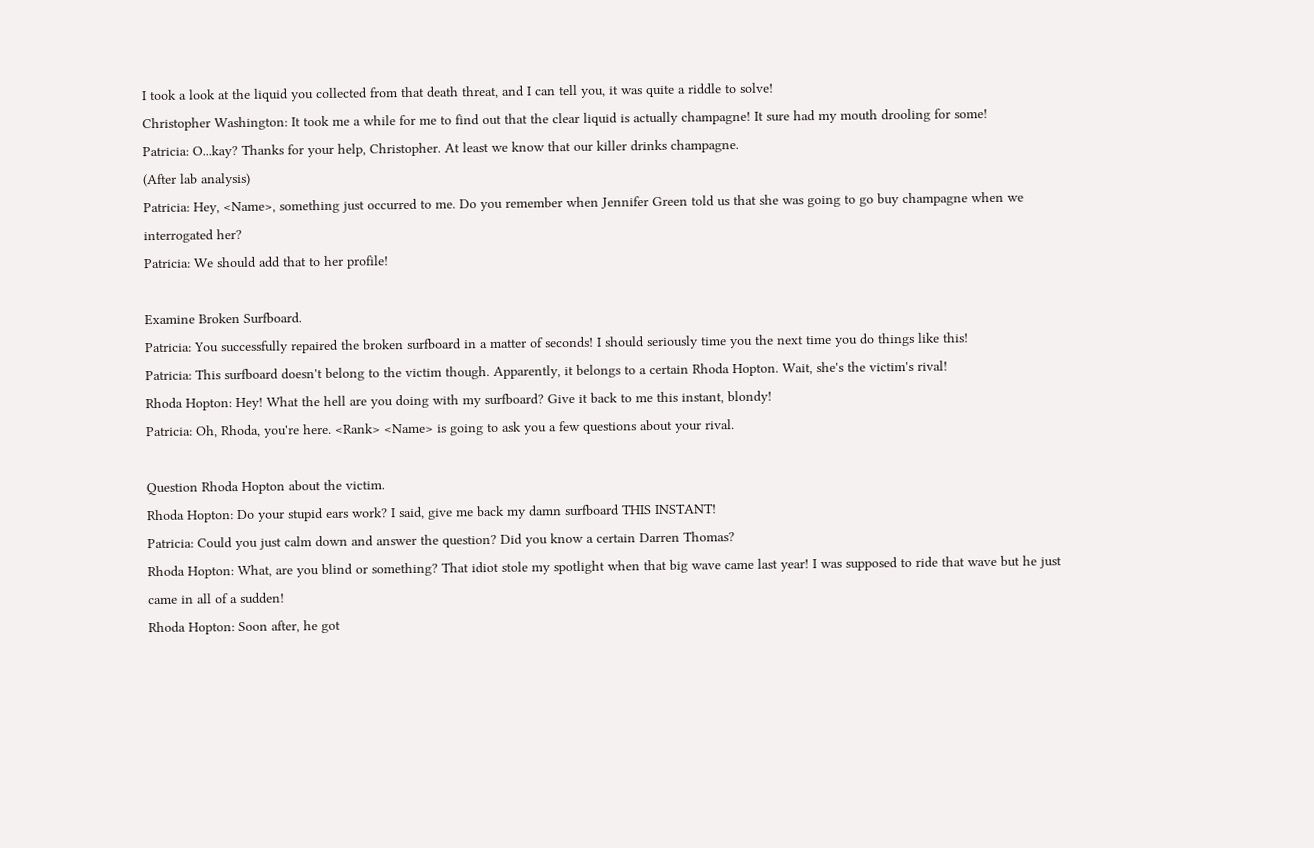I took a look at the liquid you collected from that death threat, and I can tell you, it was quite a riddle to solve!
Christopher Washington: It took me a while for me to find out that the clear liquid is actually champagne! It sure had my mouth drooling for some!
Patricia: O...kay? Thanks for your help, Christopher. At least we know that our killer drinks champagne.
(After lab analysis)
Patricia: Hey, <Name>, something just occurred to me. Do you remember when Jennifer Green told us that she was going to go buy champagne when we interrogated her?
Patricia: We should add that to her profile!

Examine Broken Surfboard.
Patricia: You successfully repaired the broken surfboard in a matter of seconds! I should seriously time you the next time you do things like this!
Patricia: This surfboard doesn't belong to the victim though. Apparently, it belongs to a certain Rhoda Hopton. Wait, she's the victim's rival!
Rhoda Hopton: Hey! What the hell are you doing with my surfboard? Give it back to me this instant, blondy!
Patricia: Oh, Rhoda, you're here. <Rank> <Name> is going to ask you a few questions about your rival.

Question Rhoda Hopton about the victim.
Rhoda Hopton: Do your stupid ears work? I said, give me back my damn surfboard THIS INSTANT!
Patricia: Could you just calm down and answer the question? Did you know a certain Darren Thomas?
Rhoda Hopton: What, are you blind or something? That idiot stole my spotlight when that big wave came last year! I was supposed to ride that wave but he just came in all of a sudden!
Rhoda Hopton: Soon after, he got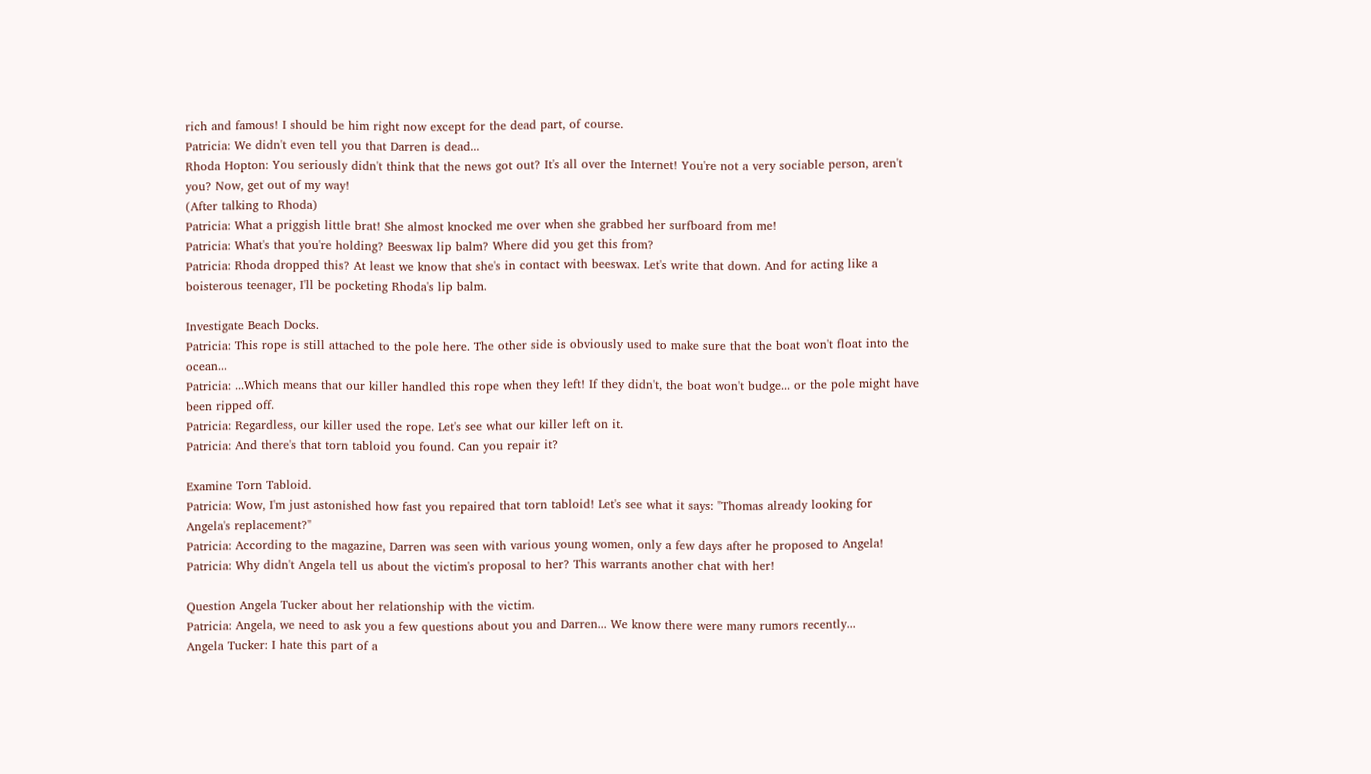rich and famous! I should be him right now except for the dead part, of course.
Patricia: We didn't even tell you that Darren is dead...
Rhoda Hopton: You seriously didn't think that the news got out? It's all over the Internet! You're not a very sociable person, aren't you? Now, get out of my way!
(After talking to Rhoda)
Patricia: What a priggish little brat! She almost knocked me over when she grabbed her surfboard from me!
Patricia: What's that you're holding? Beeswax lip balm? Where did you get this from?
Patricia: Rhoda dropped this? At least we know that she's in contact with beeswax. Let's write that down. And for acting like a boisterous teenager, I'll be pocketing Rhoda's lip balm.

Investigate Beach Docks.
Patricia: This rope is still attached to the pole here. The other side is obviously used to make sure that the boat won't float into the ocean...
Patricia: ...Which means that our killer handled this rope when they left! If they didn't, the boat won't budge... or the pole might have been ripped off.
Patricia: Regardless, our killer used the rope. Let's see what our killer left on it.
Patricia: And there's that torn tabloid you found. Can you repair it?

Examine Torn Tabloid.
Patricia: Wow, I'm just astonished how fast you repaired that torn tabloid! Let's see what it says: "Thomas already looking for Angela's replacement?"
Patricia: According to the magazine, Darren was seen with various young women, only a few days after he proposed to Angela!
Patricia: Why didn't Angela tell us about the victim's proposal to her? This warrants another chat with her!

Question Angela Tucker about her relationship with the victim.
Patricia: Angela, we need to ask you a few questions about you and Darren... We know there were many rumors recently...
Angela Tucker: I hate this part of a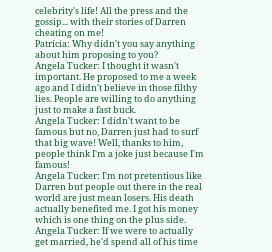celebrity's life! All the press and the gossip... with their stories of Darren cheating on me!
Patricia: Why didn't you say anything about him proposing to you?
Angela Tucker: I thought it wasn't important. He proposed to me a week ago and I didn't believe in those filthy lies. People are willing to do anything just to make a fast buck.
Angela Tucker: I didn't want to be famous but no, Darren just had to surf that big wave! Well, thanks to him, people think I'm a joke just because I'm famous!
Angela Tucker: I'm not pretentious like Darren but people out there in the real world are just mean losers. His death actually benefited me. I got his money which is one thing on the plus side.
Angela Tucker: If we were to actually get married, he'd spend all of his time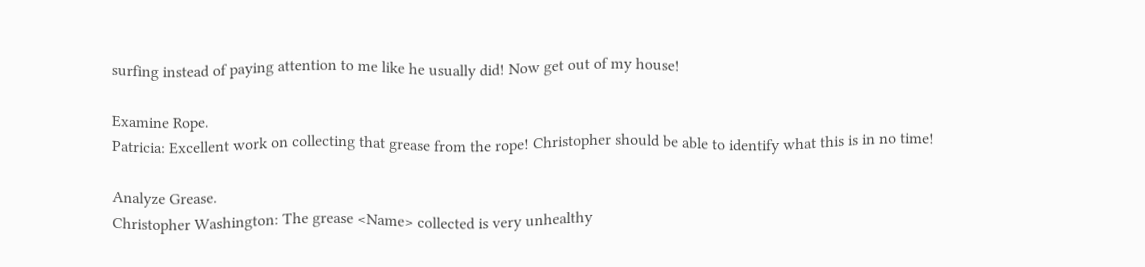surfing instead of paying attention to me like he usually did! Now get out of my house!

Examine Rope.
Patricia: Excellent work on collecting that grease from the rope! Christopher should be able to identify what this is in no time!

Analyze Grease.
Christopher Washington: The grease <Name> collected is very unhealthy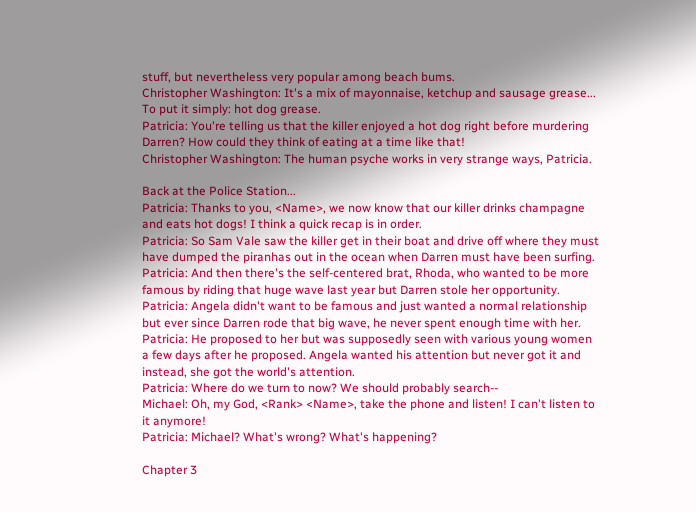stuff, but nevertheless very popular among beach bums.
Christopher Washington: It's a mix of mayonnaise, ketchup and sausage grease... To put it simply: hot dog grease.
Patricia: You're telling us that the killer enjoyed a hot dog right before murdering Darren? How could they think of eating at a time like that!
Christopher Washington: The human psyche works in very strange ways, Patricia.

Back at the Police Station...
Patricia: Thanks to you, <Name>, we now know that our killer drinks champagne and eats hot dogs! I think a quick recap is in order.
Patricia: So Sam Vale saw the killer get in their boat and drive off where they must have dumped the piranhas out in the ocean when Darren must have been surfing.
Patricia: And then there's the self-centered brat, Rhoda, who wanted to be more famous by riding that huge wave last year but Darren stole her opportunity.
Patricia: Angela didn't want to be famous and just wanted a normal relationship but ever since Darren rode that big wave, he never spent enough time with her.
Patricia: He proposed to her but was supposedly seen with various young women a few days after he proposed. Angela wanted his attention but never got it and instead, she got the world's attention.
Patricia: Where do we turn to now? We should probably search--
Michael: Oh, my God, <Rank> <Name>, take the phone and listen! I can't listen to it anymore!
Patricia: Michael? What's wrong? What's happening?

Chapter 3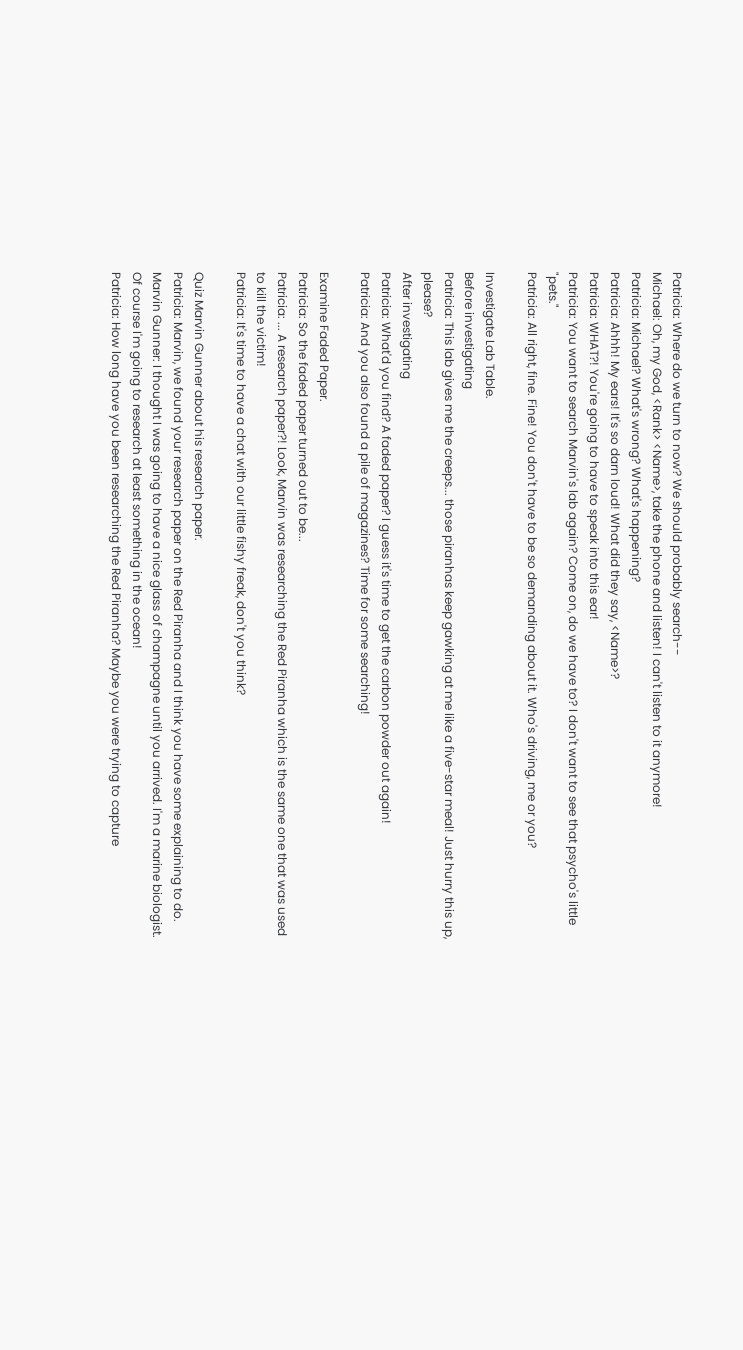Patricia: Where do we turn to now? We should probably search--
Michael: Oh, my God, <Rank> <Name>, take the phone and listen! I can't listen to it anymore!
Patricia: Michael? What's wrong? What's happening?
Patricia: Ahhh! My ears! It's so darn loud! What did they say, <Name>?
Patricia: WHAT?! You're going to have to speak into this ear!
Patricia: You want to search Marvin's lab again? Come on, do we have to? I don't want to see that psycho's little "pets."
Patricia: All right, fine. Fine! You don't have to be so demanding about it. Who's driving, me or you?

Investigate Lab Table.
Before investigating
Patricia: This lab gives me the creeps... those piranhas keep gawking at me like a five-star meal! Just hurry this up, please?
After investigating
Patricia: What'd you find? A faded paper? I guess it's time to get the carbon powder out again!
Patricia: And you also found a pile of magazines? Time for some searching!

Examine Faded Paper.
Patricia: So the faded paper turned out to be...
Patricia: ... A research paper?! Look, Marvin was researching the Red Piranha which is the same one that was used to kill the victim!
Patricia: It's time to have a chat with our little fishy freak, don't you think?

Quiz Marvin Gunner about his research paper.
Patricia: Marvin, we found your research paper on the Red Piranha and I think you have some explaining to do.
Marvin Gunner: I thought I was going to have a nice glass of champagne until you arrived. I'm a marine biologist. Of course I'm going to research at least something in the ocean!
Patricia: How long have you been researching the Red Piranha? Maybe you were trying to capture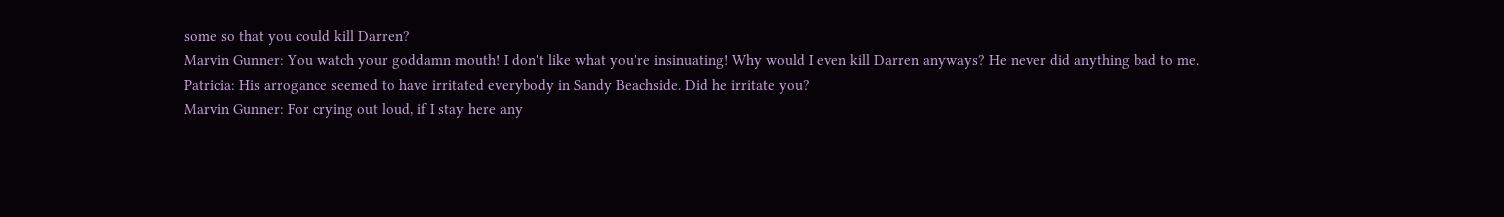some so that you could kill Darren?
Marvin Gunner: You watch your goddamn mouth! I don't like what you're insinuating! Why would I even kill Darren anyways? He never did anything bad to me.
Patricia: His arrogance seemed to have irritated everybody in Sandy Beachside. Did he irritate you?
Marvin Gunner: For crying out loud, if I stay here any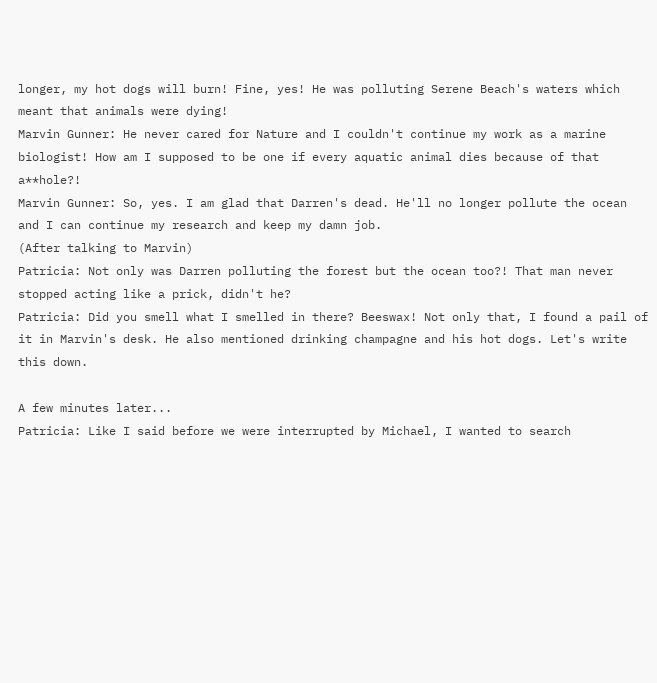longer, my hot dogs will burn! Fine, yes! He was polluting Serene Beach's waters which meant that animals were dying!
Marvin Gunner: He never cared for Nature and I couldn't continue my work as a marine biologist! How am I supposed to be one if every aquatic animal dies because of that a**hole?!
Marvin Gunner: So, yes. I am glad that Darren's dead. He'll no longer pollute the ocean and I can continue my research and keep my damn job.
(After talking to Marvin)
Patricia: Not only was Darren polluting the forest but the ocean too?! That man never stopped acting like a prick, didn't he?
Patricia: Did you smell what I smelled in there? Beeswax! Not only that, I found a pail of it in Marvin's desk. He also mentioned drinking champagne and his hot dogs. Let's write this down.

A few minutes later...
Patricia: Like I said before we were interrupted by Michael, I wanted to search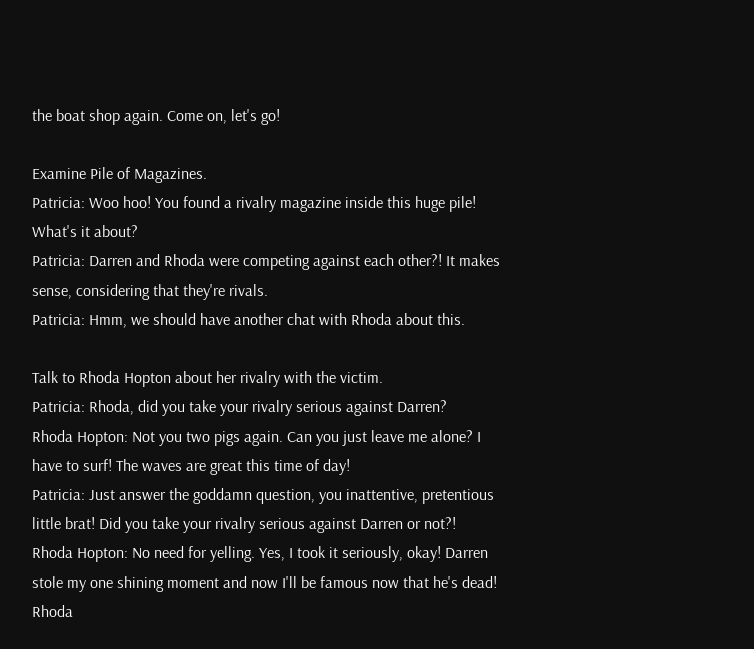the boat shop again. Come on, let's go!

Examine Pile of Magazines.
Patricia: Woo hoo! You found a rivalry magazine inside this huge pile! What's it about?
Patricia: Darren and Rhoda were competing against each other?! It makes sense, considering that they're rivals.
Patricia: Hmm, we should have another chat with Rhoda about this.

Talk to Rhoda Hopton about her rivalry with the victim.
Patricia: Rhoda, did you take your rivalry serious against Darren?
Rhoda Hopton: Not you two pigs again. Can you just leave me alone? I have to surf! The waves are great this time of day!
Patricia: Just answer the goddamn question, you inattentive, pretentious little brat! Did you take your rivalry serious against Darren or not?!
Rhoda Hopton: No need for yelling. Yes, I took it seriously, okay! Darren stole my one shining moment and now I'll be famous now that he's dead!
Rhoda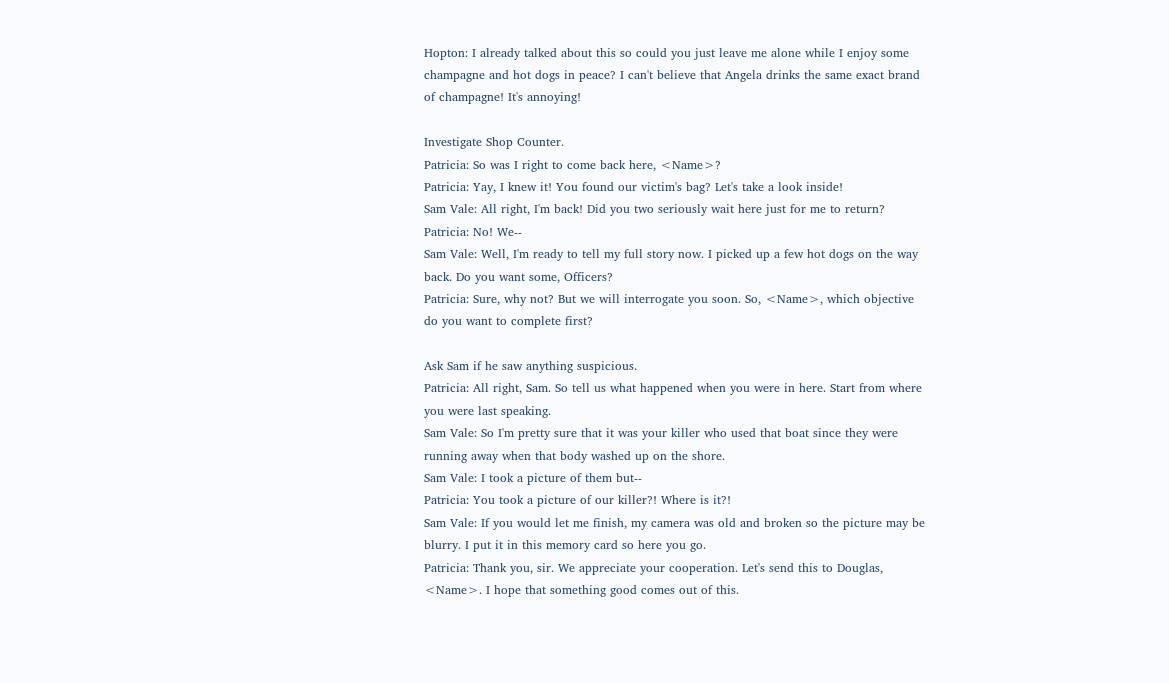Hopton: I already talked about this so could you just leave me alone while I enjoy some champagne and hot dogs in peace? I can't believe that Angela drinks the same exact brand of champagne! It's annoying!

Investigate Shop Counter.
Patricia: So was I right to come back here, <Name>?
Patricia: Yay, I knew it! You found our victim's bag? Let's take a look inside!
Sam Vale: All right, I'm back! Did you two seriously wait here just for me to return?
Patricia: No! We--
Sam Vale: Well, I'm ready to tell my full story now. I picked up a few hot dogs on the way back. Do you want some, Officers?
Patricia: Sure, why not? But we will interrogate you soon. So, <Name>, which objective do you want to complete first?

Ask Sam if he saw anything suspicious.
Patricia: All right, Sam. So tell us what happened when you were in here. Start from where you were last speaking.
Sam Vale: So I'm pretty sure that it was your killer who used that boat since they were running away when that body washed up on the shore.
Sam Vale: I took a picture of them but--
Patricia: You took a picture of our killer?! Where is it?!
Sam Vale: If you would let me finish, my camera was old and broken so the picture may be blurry. I put it in this memory card so here you go.
Patricia: Thank you, sir. We appreciate your cooperation. Let's send this to Douglas, <Name>. I hope that something good comes out of this.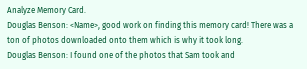Analyze Memory Card.
Douglas Benson: <Name>, good work on finding this memory card! There was a ton of photos downloaded onto them which is why it took long.
Douglas Benson: I found one of the photos that Sam took and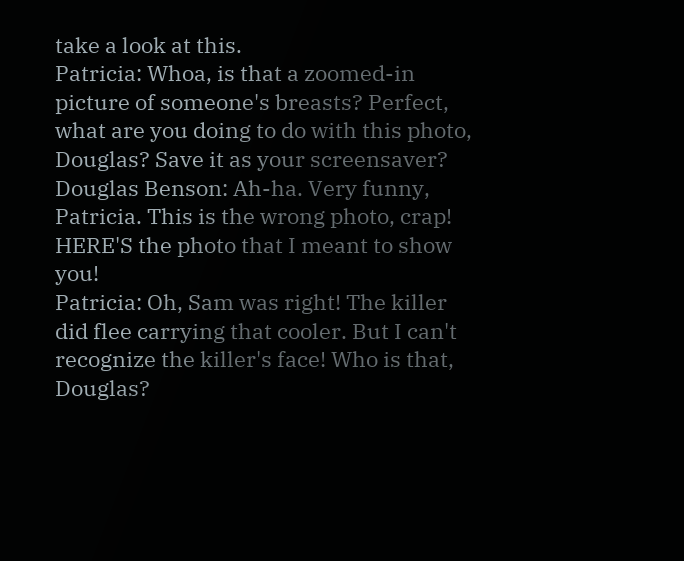take a look at this.
Patricia: Whoa, is that a zoomed-in picture of someone's breasts? Perfect, what are you doing to do with this photo, Douglas? Save it as your screensaver?
Douglas Benson: Ah-ha. Very funny, Patricia. This is the wrong photo, crap! HERE'S the photo that I meant to show you!
Patricia: Oh, Sam was right! The killer did flee carrying that cooler. But I can't recognize the killer's face! Who is that, Douglas?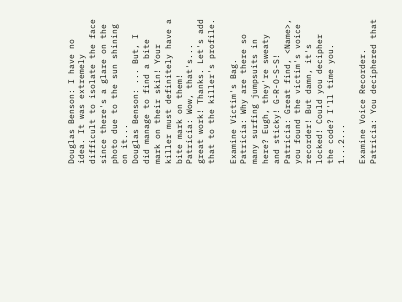Douglas Benson: I have no idea. It was extremely difficult to isolate the face since there's a glare on the photo due to the sun shining on it...
Douglas Benson: ... But, I did manage to find a bite mark on their skin! Your killer must definitely have a bite mark on them!
Patricia: Wow, that's... great work! Thanks. Let's add that to the killer's profile.

Examine Victim's Bag.
Patricia: Why are there so many surfing jumpsuits in here? Eugh, they're sweaty and sticky! G-R-O-S-S!
Patricia: Great find, <Name>, you found the victim's voice recorder! But damn, it's locked! Could you decipher the code? I'll time you. 1...2...

Examine Voice Recorder.
Patricia: You deciphered that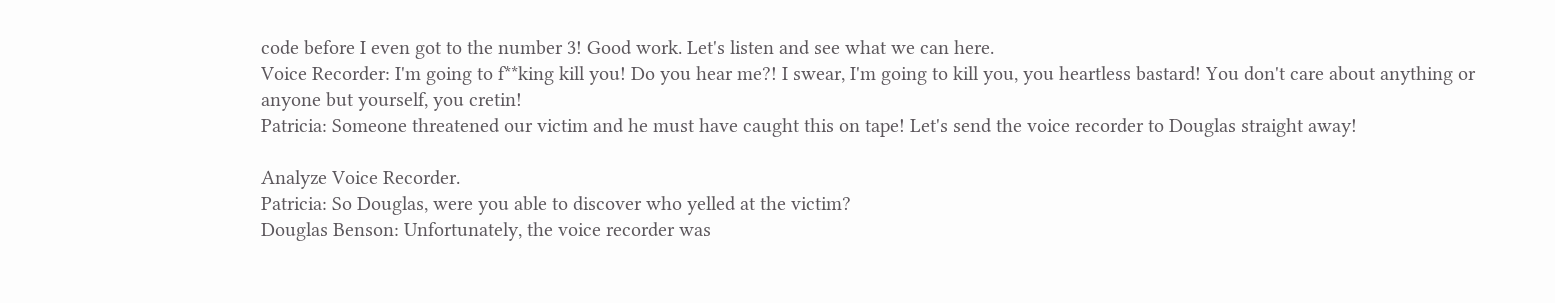code before I even got to the number 3! Good work. Let's listen and see what we can here.
Voice Recorder: I'm going to f**king kill you! Do you hear me?! I swear, I'm going to kill you, you heartless bastard! You don't care about anything or anyone but yourself, you cretin!
Patricia: Someone threatened our victim and he must have caught this on tape! Let's send the voice recorder to Douglas straight away!

Analyze Voice Recorder.
Patricia: So Douglas, were you able to discover who yelled at the victim?
Douglas Benson: Unfortunately, the voice recorder was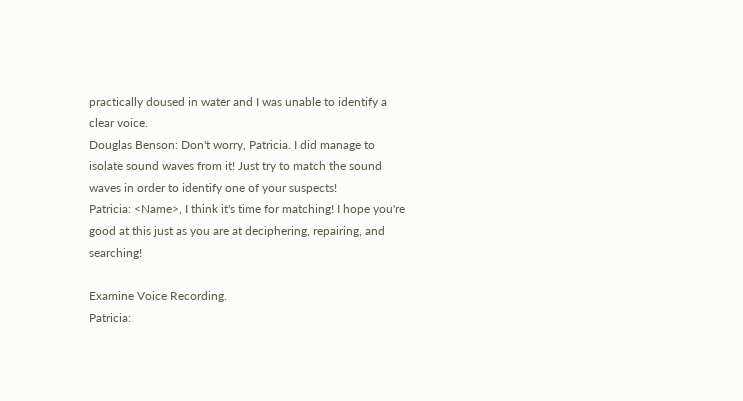practically doused in water and I was unable to identify a clear voice.
Douglas Benson: Don't worry, Patricia. I did manage to isolate sound waves from it! Just try to match the sound waves in order to identify one of your suspects!
Patricia: <Name>, I think it's time for matching! I hope you're good at this just as you are at deciphering, repairing, and searching!

Examine Voice Recording.
Patricia: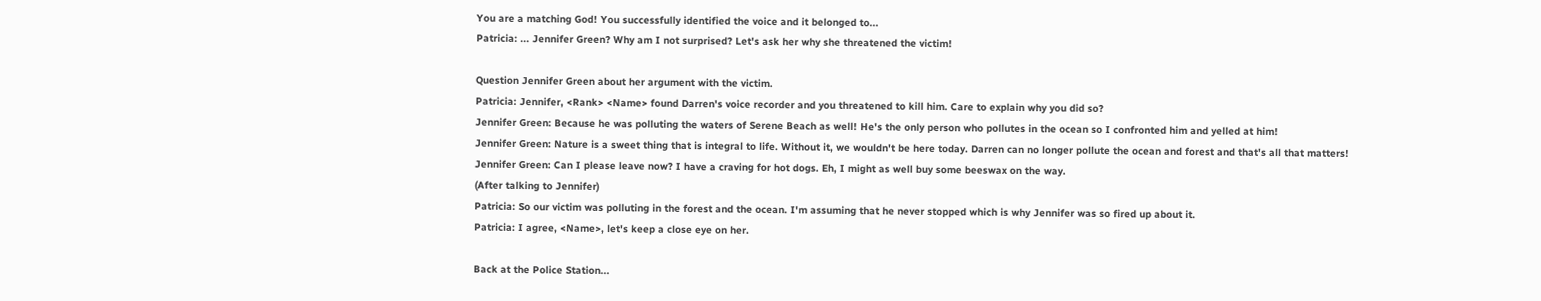You are a matching God! You successfully identified the voice and it belonged to...
Patricia: ... Jennifer Green? Why am I not surprised? Let's ask her why she threatened the victim!

Question Jennifer Green about her argument with the victim.
Patricia: Jennifer, <Rank> <Name> found Darren's voice recorder and you threatened to kill him. Care to explain why you did so?
Jennifer Green: Because he was polluting the waters of Serene Beach as well! He's the only person who pollutes in the ocean so I confronted him and yelled at him!
Jennifer Green: Nature is a sweet thing that is integral to life. Without it, we wouldn't be here today. Darren can no longer pollute the ocean and forest and that's all that matters!
Jennifer Green: Can I please leave now? I have a craving for hot dogs. Eh, I might as well buy some beeswax on the way.
(After talking to Jennifer)
Patricia: So our victim was polluting in the forest and the ocean. I'm assuming that he never stopped which is why Jennifer was so fired up about it.
Patricia: I agree, <Name>, let's keep a close eye on her.

Back at the Police Station...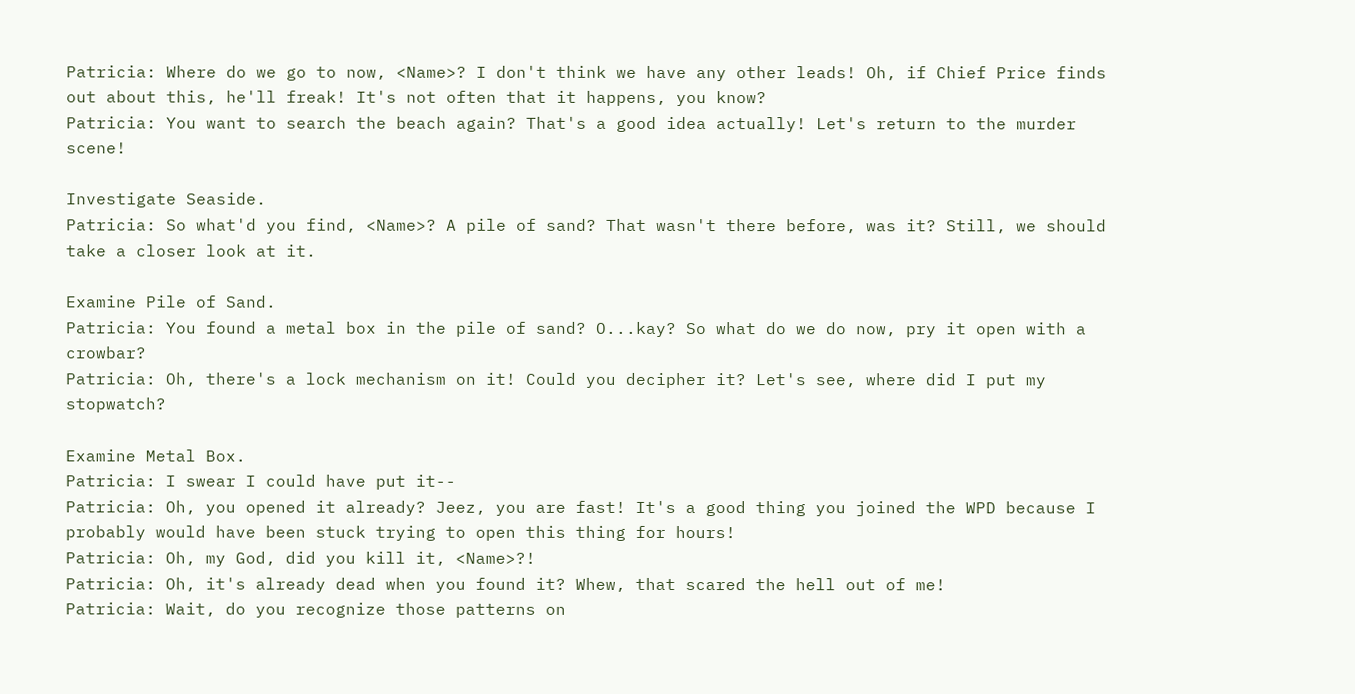Patricia: Where do we go to now, <Name>? I don't think we have any other leads! Oh, if Chief Price finds out about this, he'll freak! It's not often that it happens, you know?
Patricia: You want to search the beach again? That's a good idea actually! Let's return to the murder scene!

Investigate Seaside.
Patricia: So what'd you find, <Name>? A pile of sand? That wasn't there before, was it? Still, we should take a closer look at it.

Examine Pile of Sand.
Patricia: You found a metal box in the pile of sand? O...kay? So what do we do now, pry it open with a crowbar?
Patricia: Oh, there's a lock mechanism on it! Could you decipher it? Let's see, where did I put my stopwatch?

Examine Metal Box.
Patricia: I swear I could have put it--
Patricia: Oh, you opened it already? Jeez, you are fast! It's a good thing you joined the WPD because I probably would have been stuck trying to open this thing for hours!
Patricia: Oh, my God, did you kill it, <Name>?!
Patricia: Oh, it's already dead when you found it? Whew, that scared the hell out of me!
Patricia: Wait, do you recognize those patterns on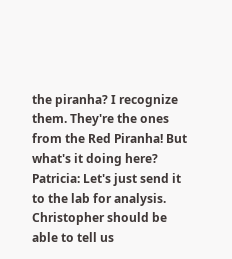the piranha? I recognize them. They're the ones from the Red Piranha! But what's it doing here?
Patricia: Let's just send it to the lab for analysis. Christopher should be able to tell us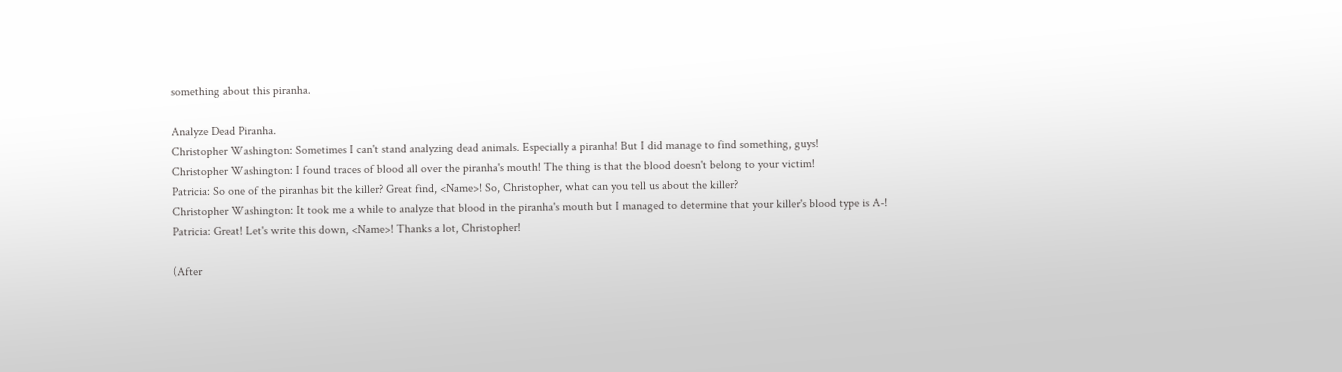something about this piranha.

Analyze Dead Piranha.
Christopher Washington: Sometimes I can't stand analyzing dead animals. Especially a piranha! But I did manage to find something, guys!
Christopher Washington: I found traces of blood all over the piranha's mouth! The thing is that the blood doesn't belong to your victim!
Patricia: So one of the piranhas bit the killer? Great find, <Name>! So, Christopher, what can you tell us about the killer?
Christopher Washington: It took me a while to analyze that blood in the piranha's mouth but I managed to determine that your killer's blood type is A-!
Patricia: Great! Let's write this down, <Name>! Thanks a lot, Christopher!

(After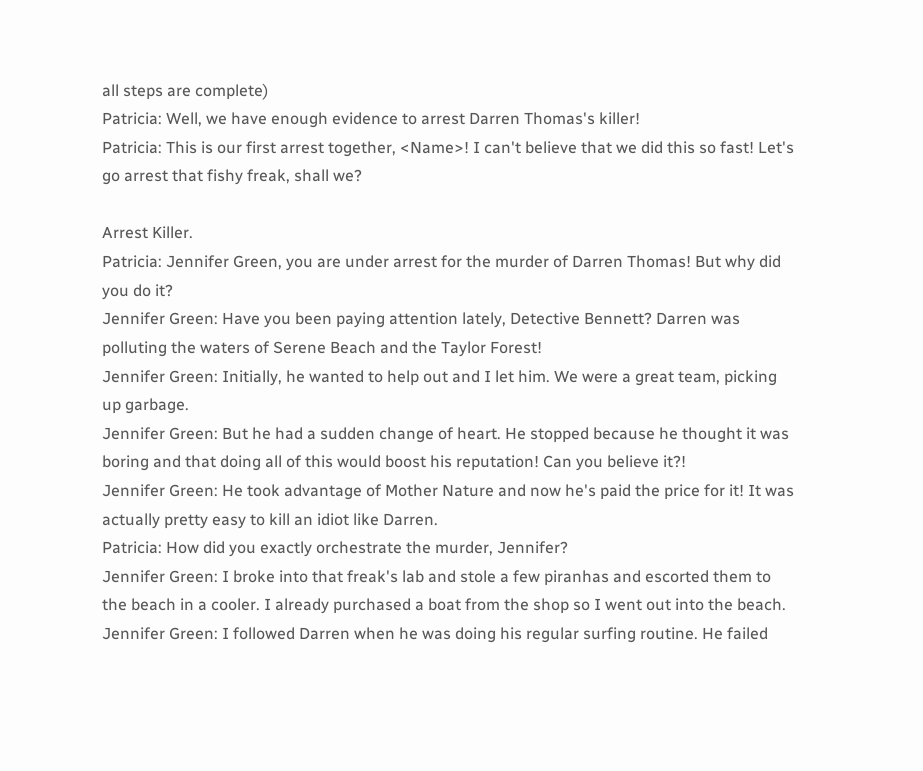all steps are complete)
Patricia: Well, we have enough evidence to arrest Darren Thomas's killer!
Patricia: This is our first arrest together, <Name>! I can't believe that we did this so fast! Let's go arrest that fishy freak, shall we?

Arrest Killer.
Patricia: Jennifer Green, you are under arrest for the murder of Darren Thomas! But why did you do it?
Jennifer Green: Have you been paying attention lately, Detective Bennett? Darren was polluting the waters of Serene Beach and the Taylor Forest!
Jennifer Green: Initially, he wanted to help out and I let him. We were a great team, picking up garbage.
Jennifer Green: But he had a sudden change of heart. He stopped because he thought it was boring and that doing all of this would boost his reputation! Can you believe it?!
Jennifer Green: He took advantage of Mother Nature and now he's paid the price for it! It was actually pretty easy to kill an idiot like Darren.
Patricia: How did you exactly orchestrate the murder, Jennifer?
Jennifer Green: I broke into that freak's lab and stole a few piranhas and escorted them to the beach in a cooler. I already purchased a boat from the shop so I went out into the beach.
Jennifer Green: I followed Darren when he was doing his regular surfing routine. He failed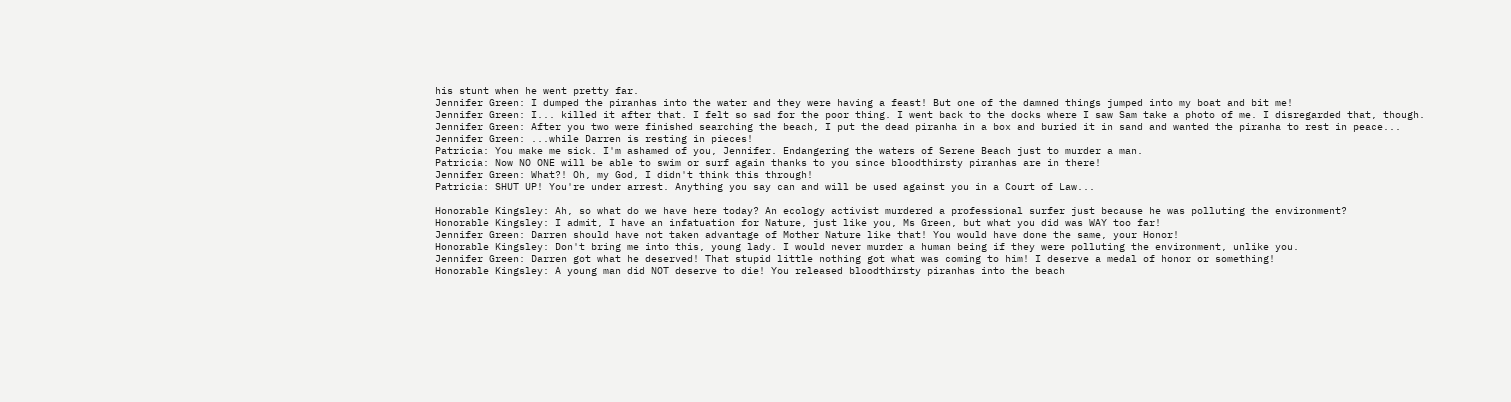his stunt when he went pretty far.
Jennifer Green: I dumped the piranhas into the water and they were having a feast! But one of the damned things jumped into my boat and bit me!
Jennifer Green: I... killed it after that. I felt so sad for the poor thing. I went back to the docks where I saw Sam take a photo of me. I disregarded that, though.
Jennifer Green: After you two were finished searching the beach, I put the dead piranha in a box and buried it in sand and wanted the piranha to rest in peace...
Jennifer Green: ...while Darren is resting in pieces!
Patricia: You make me sick. I'm ashamed of you, Jennifer. Endangering the waters of Serene Beach just to murder a man.
Patricia: Now NO ONE will be able to swim or surf again thanks to you since bloodthirsty piranhas are in there!
Jennifer Green: What?! Oh, my God, I didn't think this through!
Patricia: SHUT UP! You're under arrest. Anything you say can and will be used against you in a Court of Law...

Honorable Kingsley: Ah, so what do we have here today? An ecology activist murdered a professional surfer just because he was polluting the environment?
Honorable Kingsley: I admit, I have an infatuation for Nature, just like you, Ms Green, but what you did was WAY too far!
Jennifer Green: Darren should have not taken advantage of Mother Nature like that! You would have done the same, your Honor!
Honorable Kingsley: Don't bring me into this, young lady. I would never murder a human being if they were polluting the environment, unlike you.
Jennifer Green: Darren got what he deserved! That stupid little nothing got what was coming to him! I deserve a medal of honor or something!
Honorable Kingsley: A young man did NOT deserve to die! You released bloodthirsty piranhas into the beach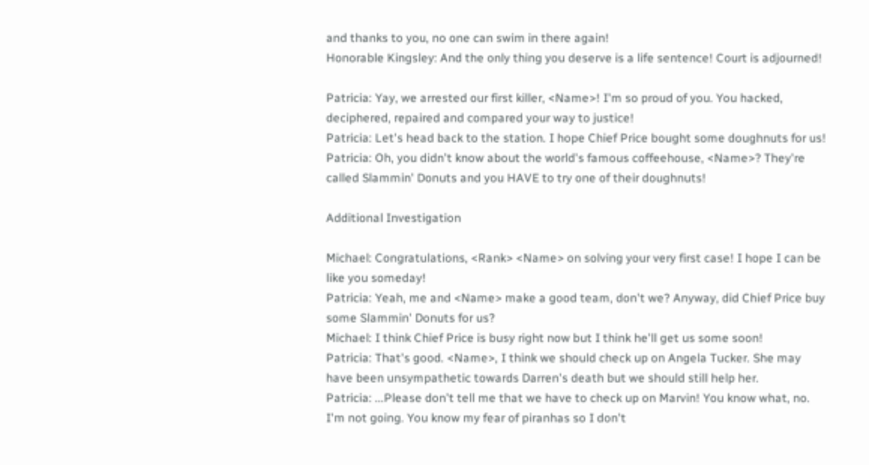and thanks to you, no one can swim in there again!
Honorable Kingsley: And the only thing you deserve is a life sentence! Court is adjourned!

Patricia: Yay, we arrested our first killer, <Name>! I'm so proud of you. You hacked, deciphered, repaired and compared your way to justice!
Patricia: Let's head back to the station. I hope Chief Price bought some doughnuts for us!
Patricia: Oh, you didn't know about the world's famous coffeehouse, <Name>? They're called Slammin' Donuts and you HAVE to try one of their doughnuts!

Additional Investigation

Michael: Congratulations, <Rank> <Name> on solving your very first case! I hope I can be like you someday!
Patricia: Yeah, me and <Name> make a good team, don't we? Anyway, did Chief Price buy some Slammin' Donuts for us?
Michael: I think Chief Price is busy right now but I think he'll get us some soon!
Patricia: That's good. <Name>, I think we should check up on Angela Tucker. She may have been unsympathetic towards Darren's death but we should still help her.
Patricia: ...Please don't tell me that we have to check up on Marvin! You know what, no. I'm not going. You know my fear of piranhas so I don't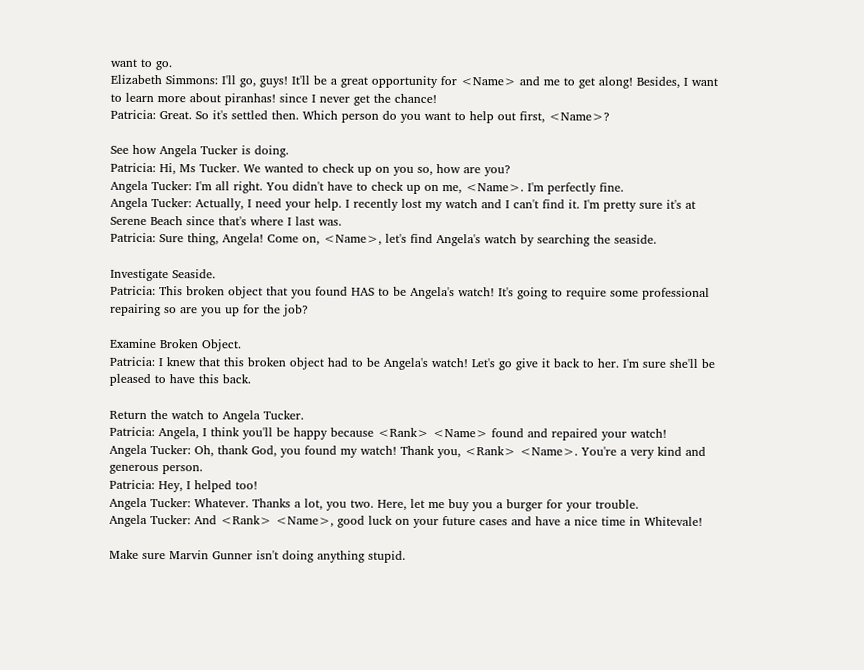want to go.
Elizabeth Simmons: I'll go, guys! It'll be a great opportunity for <Name> and me to get along! Besides, I want to learn more about piranhas! since I never get the chance!
Patricia: Great. So it's settled then. Which person do you want to help out first, <Name>?

See how Angela Tucker is doing.
Patricia: Hi, Ms Tucker. We wanted to check up on you so, how are you?
Angela Tucker: I'm all right. You didn't have to check up on me, <Name>. I'm perfectly fine.
Angela Tucker: Actually, I need your help. I recently lost my watch and I can't find it. I'm pretty sure it's at Serene Beach since that's where I last was.
Patricia: Sure thing, Angela! Come on, <Name>, let's find Angela's watch by searching the seaside.

Investigate Seaside.
Patricia: This broken object that you found HAS to be Angela's watch! It's going to require some professional repairing so are you up for the job?

Examine Broken Object.
Patricia: I knew that this broken object had to be Angela's watch! Let's go give it back to her. I'm sure she'll be pleased to have this back.

Return the watch to Angela Tucker.
Patricia: Angela, I think you'll be happy because <Rank> <Name> found and repaired your watch!
Angela Tucker: Oh, thank God, you found my watch! Thank you, <Rank> <Name>. You're a very kind and generous person.
Patricia: Hey, I helped too!
Angela Tucker: Whatever. Thanks a lot, you two. Here, let me buy you a burger for your trouble.
Angela Tucker: And <Rank> <Name>, good luck on your future cases and have a nice time in Whitevale!

Make sure Marvin Gunner isn't doing anything stupid.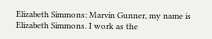Elizabeth Simmons: Marvin Gunner, my name is Elizabeth Simmons. I work as the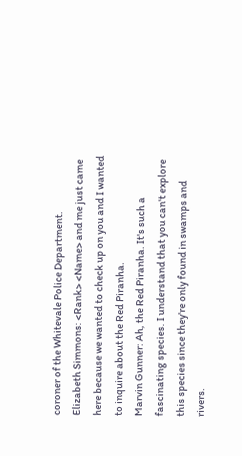coroner of the Whitevale Police Department.
Elizabeth Simmons: <Rank> <Name> and me just came here because we wanted to check up on you and I wanted to inquire about the Red Piranha.
Marvin Gunner: Ah, the Red Piranha. It's such a fascinating species. I understand that you can't explore this species since they're only found in swamps and rivers.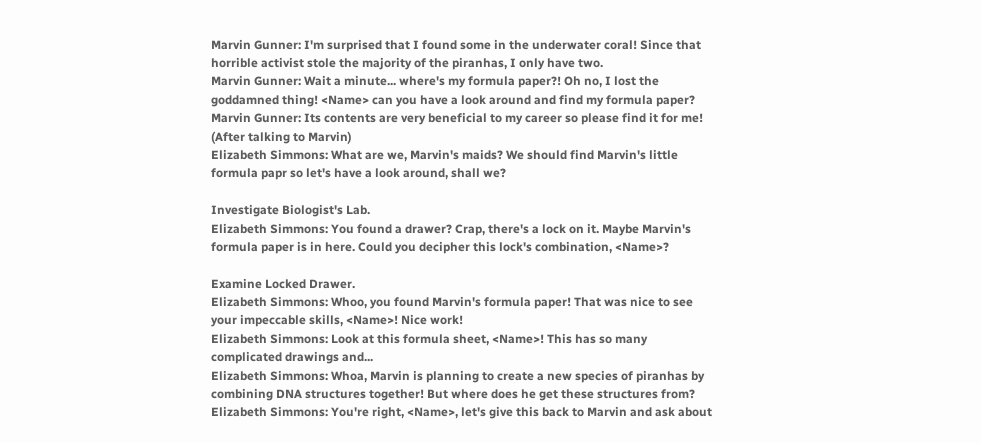Marvin Gunner: I'm surprised that I found some in the underwater coral! Since that horrible activist stole the majority of the piranhas, I only have two.
Marvin Gunner: Wait a minute... where's my formula paper?! Oh no, I lost the goddamned thing! <Name> can you have a look around and find my formula paper?
Marvin Gunner: Its contents are very beneficial to my career so please find it for me!
(After talking to Marvin)
Elizabeth Simmons: What are we, Marvin's maids? We should find Marvin's little formula papr so let's have a look around, shall we?

Investigate Biologist's Lab.
Elizabeth Simmons: You found a drawer? Crap, there's a lock on it. Maybe Marvin's formula paper is in here. Could you decipher this lock's combination, <Name>?

Examine Locked Drawer.
Elizabeth Simmons: Whoo, you found Marvin's formula paper! That was nice to see your impeccable skills, <Name>! Nice work!
Elizabeth Simmons: Look at this formula sheet, <Name>! This has so many complicated drawings and...
Elizabeth Simmons: Whoa, Marvin is planning to create a new species of piranhas by combining DNA structures together! But where does he get these structures from?
Elizabeth Simmons: You're right, <Name>, let's give this back to Marvin and ask about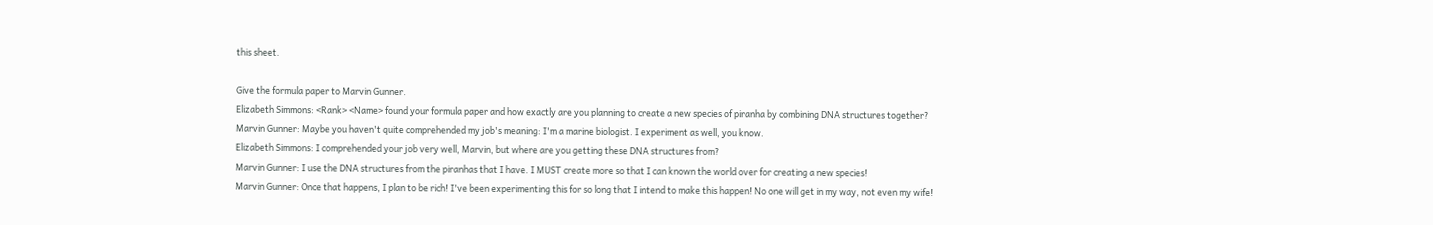this sheet.

Give the formula paper to Marvin Gunner.
Elizabeth Simmons: <Rank> <Name> found your formula paper and how exactly are you planning to create a new species of piranha by combining DNA structures together?
Marvin Gunner: Maybe you haven't quite comprehended my job's meaning: I'm a marine biologist. I experiment as well, you know.
Elizabeth Simmons: I comprehended your job very well, Marvin, but where are you getting these DNA structures from?
Marvin Gunner: I use the DNA structures from the piranhas that I have. I MUST create more so that I can known the world over for creating a new species!
Marvin Gunner: Once that happens, I plan to be rich! I've been experimenting this for so long that I intend to make this happen! No one will get in my way, not even my wife!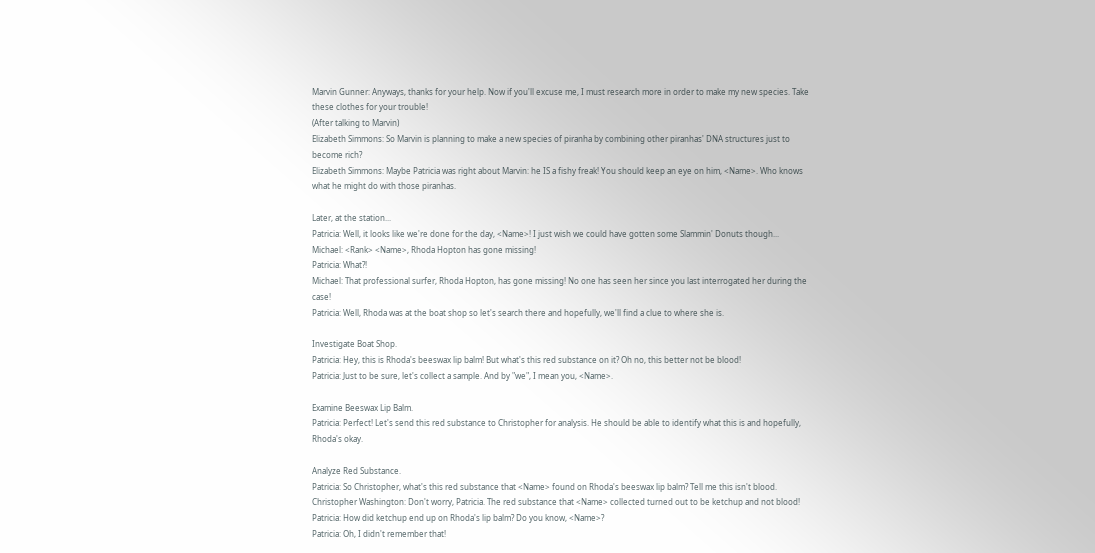Marvin Gunner: Anyways, thanks for your help. Now if you'll excuse me, I must research more in order to make my new species. Take these clothes for your trouble!
(After talking to Marvin)
Elizabeth Simmons: So Marvin is planning to make a new species of piranha by combining other piranhas' DNA structures just to become rich?
Elizabeth Simmons: Maybe Patricia was right about Marvin: he IS a fishy freak! You should keep an eye on him, <Name>. Who knows what he might do with those piranhas.

Later, at the station...
Patricia: Well, it looks like we're done for the day, <Name>! I just wish we could have gotten some Slammin' Donuts though...
Michael: <Rank> <Name>, Rhoda Hopton has gone missing!
Patricia: What?!
Michael: That professional surfer, Rhoda Hopton, has gone missing! No one has seen her since you last interrogated her during the case!
Patricia: Well, Rhoda was at the boat shop so let's search there and hopefully, we'll find a clue to where she is.

Investigate Boat Shop.
Patricia: Hey, this is Rhoda's beeswax lip balm! But what's this red substance on it? Oh no, this better not be blood!
Patricia: Just to be sure, let's collect a sample. And by "we", I mean you, <Name>.

Examine Beeswax Lip Balm.
Patricia: Perfect! Let's send this red substance to Christopher for analysis. He should be able to identify what this is and hopefully, Rhoda's okay.

Analyze Red Substance.
Patricia: So Christopher, what's this red substance that <Name> found on Rhoda's beeswax lip balm? Tell me this isn't blood.
Christopher Washington: Don't worry, Patricia. The red substance that <Name> collected turned out to be ketchup and not blood!
Patricia: How did ketchup end up on Rhoda's lip balm? Do you know, <Name>?
Patricia: Oh, I didn't remember that!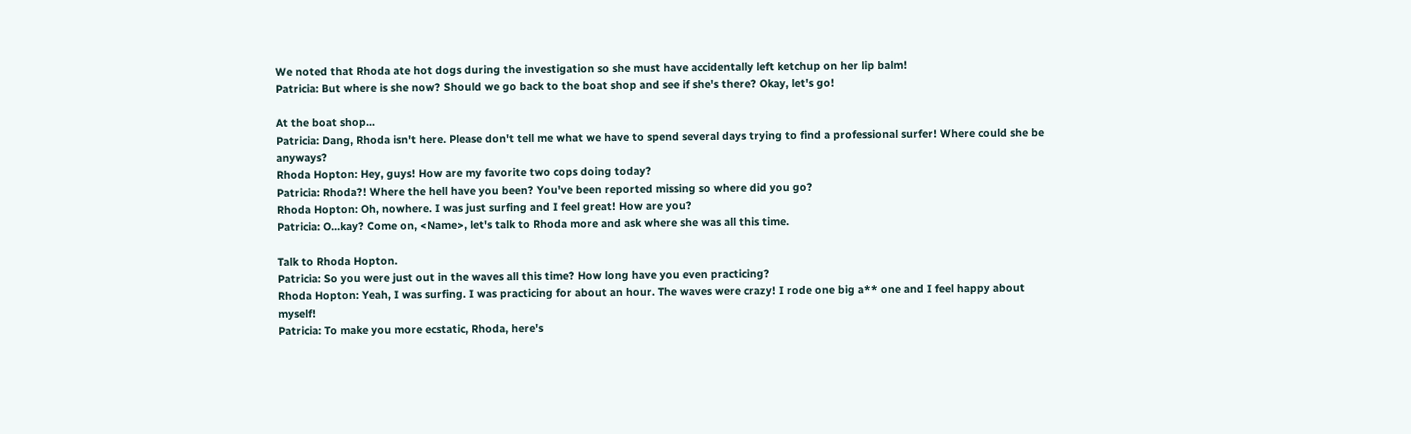We noted that Rhoda ate hot dogs during the investigation so she must have accidentally left ketchup on her lip balm!
Patricia: But where is she now? Should we go back to the boat shop and see if she's there? Okay, let's go!

At the boat shop...
Patricia: Dang, Rhoda isn't here. Please don't tell me what we have to spend several days trying to find a professional surfer! Where could she be anyways?
Rhoda Hopton: Hey, guys! How are my favorite two cops doing today?
Patricia: Rhoda?! Where the hell have you been? You've been reported missing so where did you go?
Rhoda Hopton: Oh, nowhere. I was just surfing and I feel great! How are you?
Patricia: O...kay? Come on, <Name>, let's talk to Rhoda more and ask where she was all this time.

Talk to Rhoda Hopton.
Patricia: So you were just out in the waves all this time? How long have you even practicing?
Rhoda Hopton: Yeah, I was surfing. I was practicing for about an hour. The waves were crazy! I rode one big a** one and I feel happy about myself!
Patricia: To make you more ecstatic, Rhoda, here's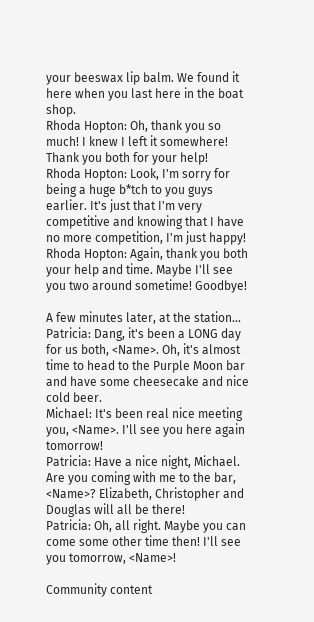your beeswax lip balm. We found it here when you last here in the boat shop.
Rhoda Hopton: Oh, thank you so much! I knew I left it somewhere! Thank you both for your help!
Rhoda Hopton: Look, I'm sorry for being a huge b*tch to you guys earlier. It's just that I'm very competitive and knowing that I have no more competition, I'm just happy!
Rhoda Hopton: Again, thank you both your help and time. Maybe I'll see you two around sometime! Goodbye!

A few minutes later, at the station...
Patricia: Dang, it's been a LONG day for us both, <Name>. Oh, it's almost time to head to the Purple Moon bar and have some cheesecake and nice cold beer.
Michael: It's been real nice meeting you, <Name>. I'll see you here again tomorrow!
Patricia: Have a nice night, Michael. Are you coming with me to the bar, <Name>? Elizabeth, Christopher and Douglas will all be there!
Patricia: Oh, all right. Maybe you can come some other time then! I'll see you tomorrow, <Name>!

Community content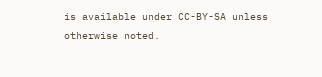is available under CC-BY-SA unless otherwise noted.